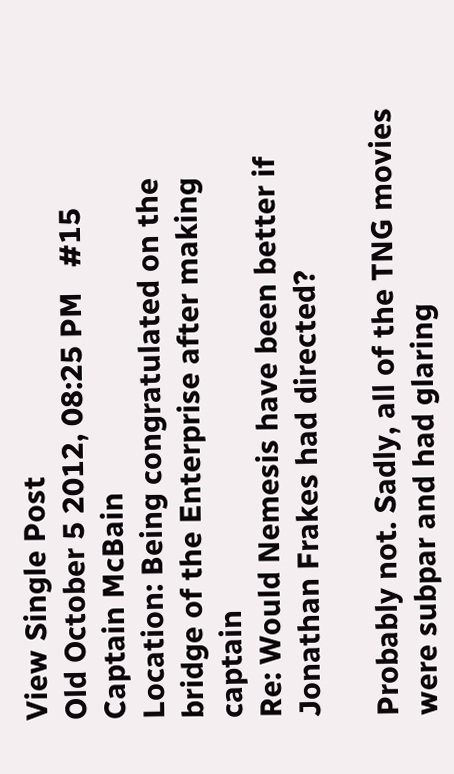View Single Post
Old October 5 2012, 08:25 PM   #15
Captain McBain
Location: Being congratulated on the bridge of the Enterprise after making captain
Re: Would Nemesis have been better if Jonathan Frakes had directed?

Probably not. Sadly, all of the TNG movies were subpar and had glaring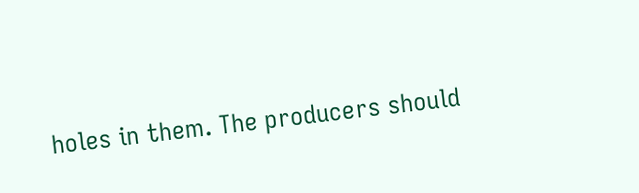holes in them. The producers should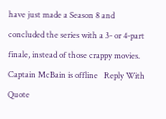have just made a Season 8 and concluded the series with a 3- or 4-part finale, instead of those crappy movies.
Captain McBain is offline   Reply With Quote